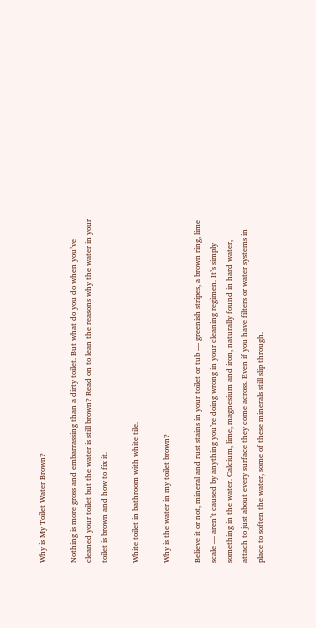Why is My Toilet Water Brown?

Nothing is more gross and embarrassing than a dirty toilet. But what do you do when you’ve cleaned your toilet but the water is still brown? Read on to lean the reasons why the water in your toilet is brown and how to fix it.

White toilet in bathroom with white tile.

Why is the water in my toilet brown?

Believe it or not, mineral and rust stains in your toilet or tub — greenish stripes, a brown ring, lime scale — aren’t caused by anything you’re doing wrong in your cleaning regimen. It’s simply something in the water. Calcium, lime, magnesium and iron, naturally found in hard water, attach to just about every surface they come across. Even if you have filters or water systems in place to soften the water, some of these minerals still slip through.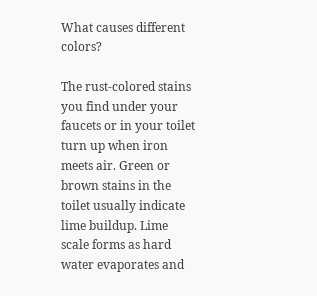What causes different colors?

The rust-colored stains you find under your faucets or in your toilet turn up when iron meets air. Green or brown stains in the toilet usually indicate lime buildup. Lime scale forms as hard water evaporates and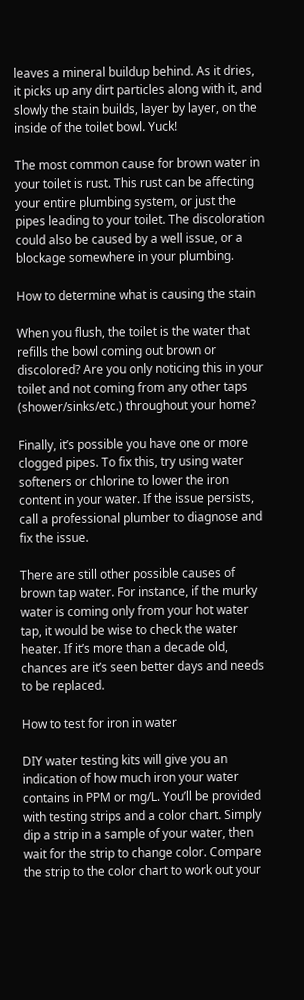leaves a mineral buildup behind. As it dries, it picks up any dirt particles along with it, and slowly the stain builds, layer by layer, on the inside of the toilet bowl. Yuck!

The most common cause for brown water in your toilet is rust. This rust can be affecting your entire plumbing system, or just the pipes leading to your toilet. The discoloration could also be caused by a well issue, or a blockage somewhere in your plumbing.

How to determine what is causing the stain

When you flush, the toilet is the water that refills the bowl coming out brown or discolored? Are you only noticing this in your toilet and not coming from any other taps (shower/sinks/etc.) throughout your home?

Finally, it’s possible you have one or more clogged pipes. To fix this, try using water softeners or chlorine to lower the iron content in your water. If the issue persists, call a professional plumber to diagnose and fix the issue.

There are still other possible causes of brown tap water. For instance, if the murky water is coming only from your hot water tap, it would be wise to check the water heater. If it’s more than a decade old, chances are it’s seen better days and needs to be replaced.

How to test for iron in water

DIY water testing kits will give you an indication of how much iron your water contains in PPM or mg/L. You’ll be provided with testing strips and a color chart. Simply dip a strip in a sample of your water, then wait for the strip to change color. Compare the strip to the color chart to work out your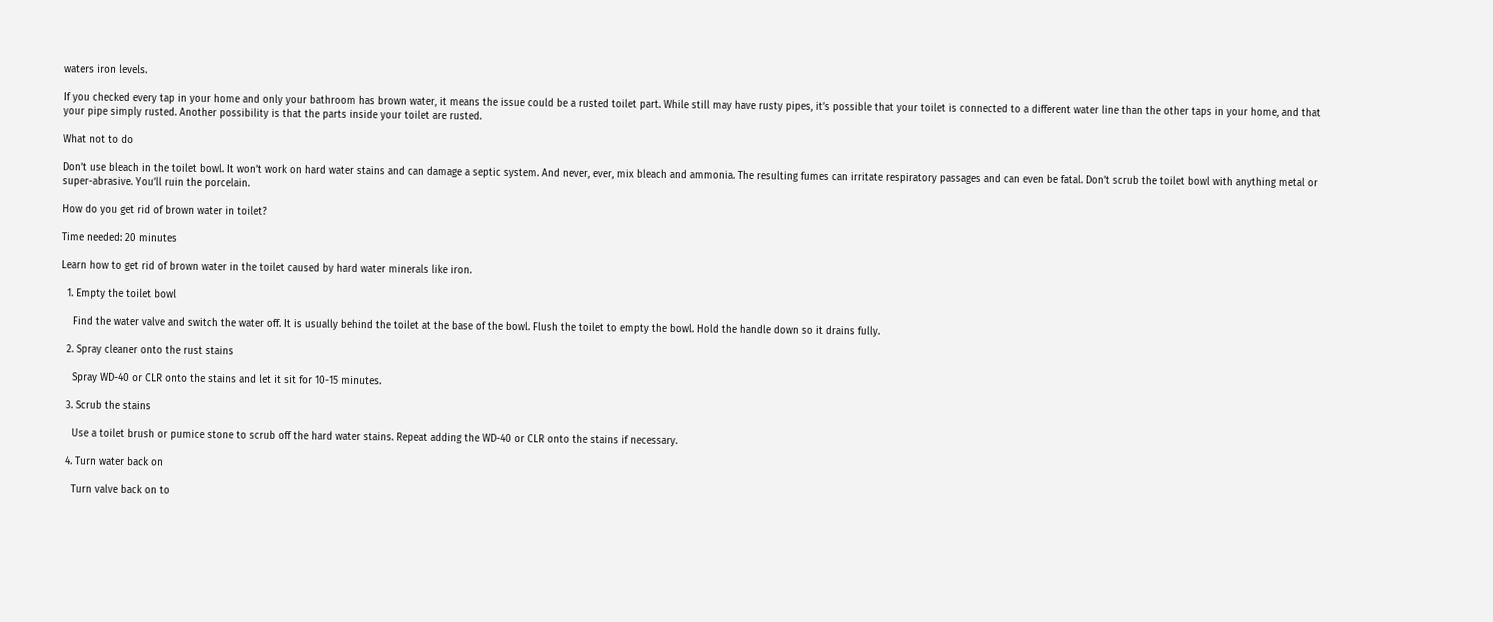waters iron levels.

If you checked every tap in your home and only your bathroom has brown water, it means the issue could be a rusted toilet part. While still may have rusty pipes, it’s possible that your toilet is connected to a different water line than the other taps in your home, and that your pipe simply rusted. Another possibility is that the parts inside your toilet are rusted.

What not to do

Don’t use bleach in the toilet bowl. It won’t work on hard water stains and can damage a septic system. And never, ever, mix bleach and ammonia. The resulting fumes can irritate respiratory passages and can even be fatal. Don’t scrub the toilet bowl with anything metal or super-abrasive. You’ll ruin the porcelain.

How do you get rid of brown water in toilet?

Time needed: 20 minutes

Learn how to get rid of brown water in the toilet caused by hard water minerals like iron.

  1. Empty the toilet bowl

    Find the water valve and switch the water off. It is usually behind the toilet at the base of the bowl. Flush the toilet to empty the bowl. Hold the handle down so it drains fully.

  2. Spray cleaner onto the rust stains

    Spray WD-40 or CLR onto the stains and let it sit for 10-15 minutes.

  3. Scrub the stains

    Use a toilet brush or pumice stone to scrub off the hard water stains. Repeat adding the WD-40 or CLR onto the stains if necessary.

  4. Turn water back on

    Turn valve back on to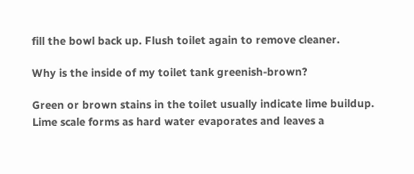fill the bowl back up. Flush toilet again to remove cleaner.

Why is the inside of my toilet tank greenish-brown?

Green or brown stains in the toilet usually indicate lime buildup. Lime scale forms as hard water evaporates and leaves a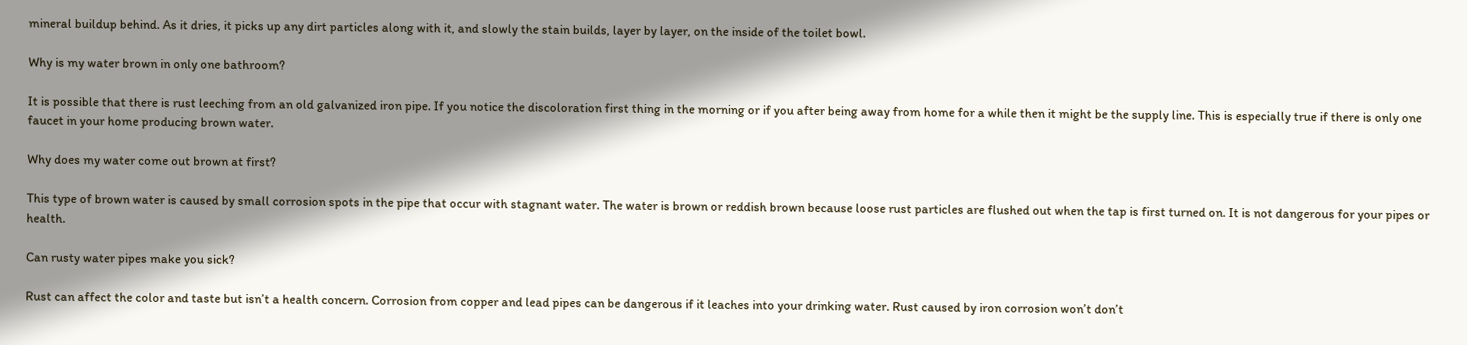mineral buildup behind. As it dries, it picks up any dirt particles along with it, and slowly the stain builds, layer by layer, on the inside of the toilet bowl.

Why is my water brown in only one bathroom?

It is possible that there is rust leeching from an old galvanized iron pipe. If you notice the discoloration first thing in the morning or if you after being away from home for a while then it might be the supply line. This is especially true if there is only one faucet in your home producing brown water.

Why does my water come out brown at first?

This type of brown water is caused by small corrosion spots in the pipe that occur with stagnant water. The water is brown or reddish brown because loose rust particles are flushed out when the tap is first turned on. It is not dangerous for your pipes or health.

Can rusty water pipes make you sick?

Rust can affect the color and taste but isn’t a health concern. Corrosion from copper and lead pipes can be dangerous if it leaches into your drinking water. Rust caused by iron corrosion won’t don’t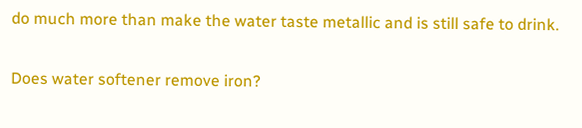do much more than make the water taste metallic and is still safe to drink.

Does water softener remove iron?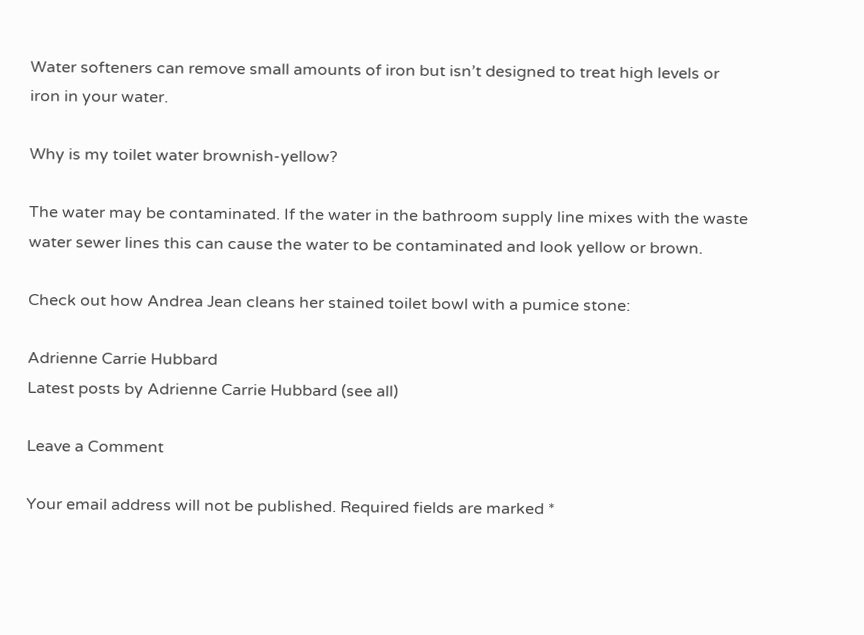Water softeners can remove small amounts of iron but isn’t designed to treat high levels or iron in your water.

Why is my toilet water brownish-yellow?

The water may be contaminated. If the water in the bathroom supply line mixes with the waste water sewer lines this can cause the water to be contaminated and look yellow or brown.

Check out how Andrea Jean cleans her stained toilet bowl with a pumice stone:

Adrienne Carrie Hubbard
Latest posts by Adrienne Carrie Hubbard (see all)

Leave a Comment

Your email address will not be published. Required fields are marked *